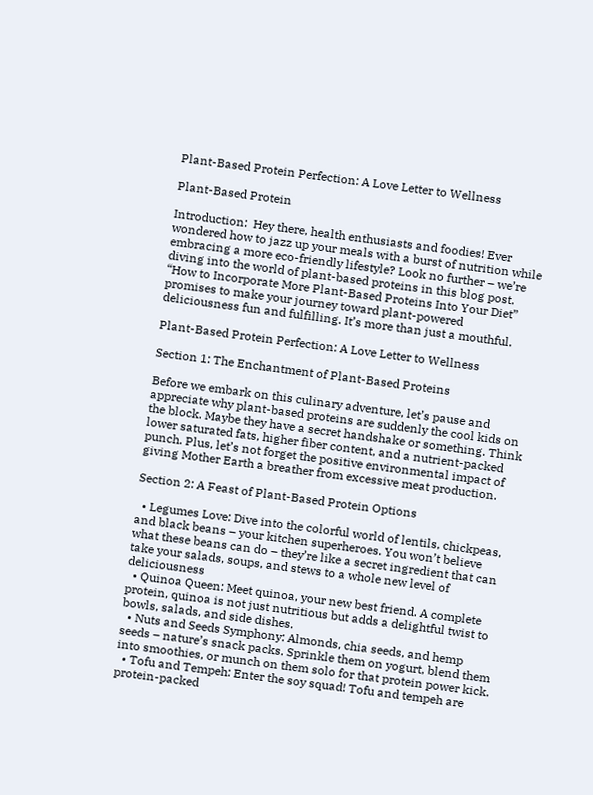Plant-Based Protein Perfection: A Love Letter to Wellness

Plant-Based Protein

Introduction:  Hey there, health enthusiasts and foodies! Ever wondered how to jazz up your meals with a burst of nutrition while embracing a more eco-friendly lifestyle? Look no further – we’re diving into the world of plant-based proteins in this blog post. “How to Incorporate More Plant-Based Proteins Into Your Diet” promises to make your journey toward plant-powered deliciousness fun and fulfilling. It’s more than just a mouthful.

Plant-Based Protein Perfection: A Love Letter to Wellness

Section 1: The Enchantment of Plant-Based Proteins

Before we embark on this culinary adventure, let’s pause and appreciate why plant-based proteins are suddenly the cool kids on the block. Maybe they have a secret handshake or something. Think lower saturated fats, higher fiber content, and a nutrient-packed punch. Plus, let’s not forget the positive environmental impact of giving Mother Earth a breather from excessive meat production.

Section 2: A Feast of Plant-Based Protein Options

  • Legumes Love: Dive into the colorful world of lentils, chickpeas, and black beans – your kitchen superheroes. You won’t believe what these beans can do – they’re like a secret ingredient that can take your salads, soups, and stews to a whole new level of deliciousness
  • Quinoa Queen: Meet quinoa, your new best friend. A complete protein, quinoa is not just nutritious but adds a delightful twist to bowls, salads, and side dishes.
  • Nuts and Seeds Symphony: Almonds, chia seeds, and hemp seeds – nature’s snack packs. Sprinkle them on yogurt, blend them into smoothies, or munch on them solo for that protein power kick.
  • Tofu and Tempeh: Enter the soy squad! Tofu and tempeh are protein-packed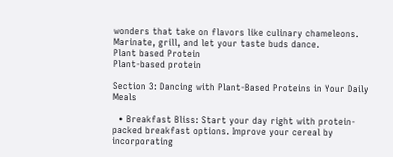wonders that take on flavors like culinary chameleons. Marinate, grill, and let your taste buds dance.
Plant based Protein
Plant-based protein

Section 3: Dancing with Plant-Based Proteins in Your Daily Meals

  • Breakfast Bliss: Start your day right with protein-packed breakfast options. Improve your cereal by incorporating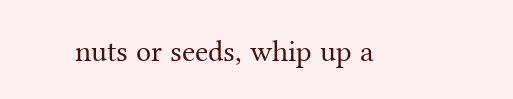nuts or seeds, whip up a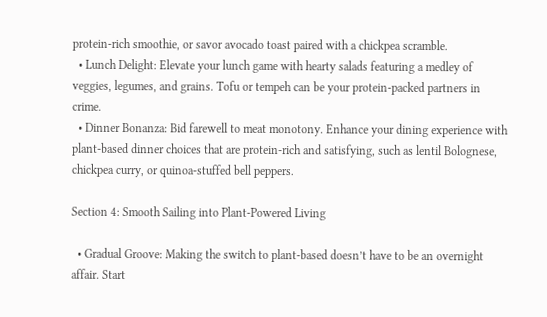protein-rich smoothie, or savor avocado toast paired with a chickpea scramble.
  • Lunch Delight: Elevate your lunch game with hearty salads featuring a medley of veggies, legumes, and grains. Tofu or tempeh can be your protein-packed partners in crime.
  • Dinner Bonanza: Bid farewell to meat monotony. Enhance your dining experience with plant-based dinner choices that are protein-rich and satisfying, such as lentil Bolognese, chickpea curry, or quinoa-stuffed bell peppers.

Section 4: Smooth Sailing into Plant-Powered Living

  • Gradual Groove: Making the switch to plant-based doesn’t have to be an overnight affair. Start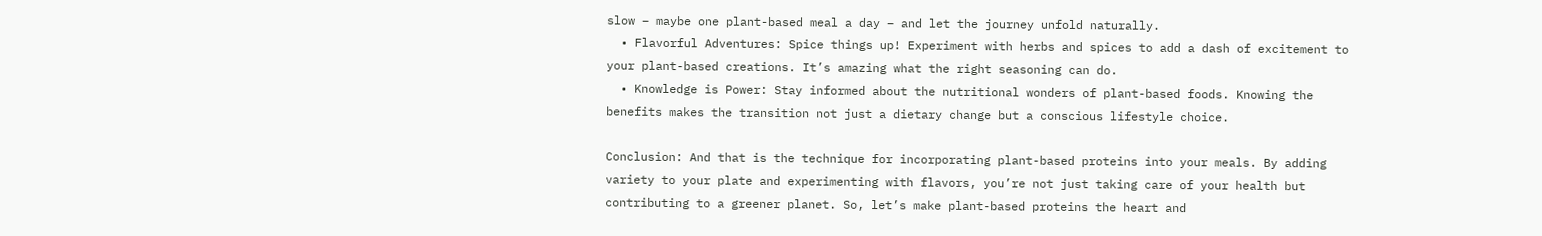slow – maybe one plant-based meal a day – and let the journey unfold naturally.
  • Flavorful Adventures: Spice things up! Experiment with herbs and spices to add a dash of excitement to your plant-based creations. It’s amazing what the right seasoning can do.
  • Knowledge is Power: Stay informed about the nutritional wonders of plant-based foods. Knowing the benefits makes the transition not just a dietary change but a conscious lifestyle choice.

Conclusion: And that is the technique for incorporating plant-based proteins into your meals. By adding variety to your plate and experimenting with flavors, you’re not just taking care of your health but contributing to a greener planet. So, let’s make plant-based proteins the heart and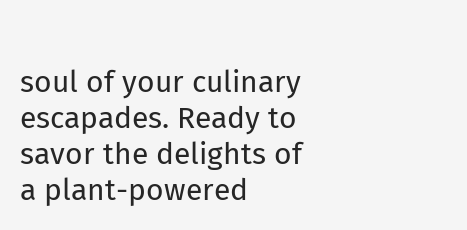soul of your culinary escapades. Ready to savor the delights of a plant-powered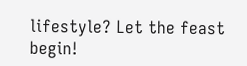lifestyle? Let the feast begin!